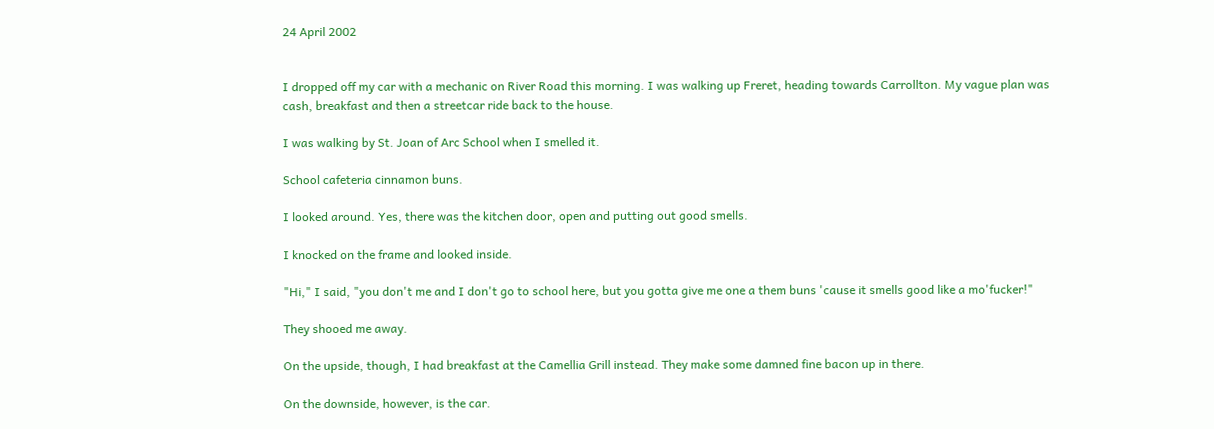24 April 2002


I dropped off my car with a mechanic on River Road this morning. I was walking up Freret, heading towards Carrollton. My vague plan was cash, breakfast and then a streetcar ride back to the house.

I was walking by St. Joan of Arc School when I smelled it.

School cafeteria cinnamon buns.

I looked around. Yes, there was the kitchen door, open and putting out good smells.

I knocked on the frame and looked inside.

"Hi," I said, "you don't me and I don't go to school here, but you gotta give me one a them buns 'cause it smells good like a mo'fucker!"

They shooed me away.

On the upside, though, I had breakfast at the Camellia Grill instead. They make some damned fine bacon up in there.

On the downside, however, is the car.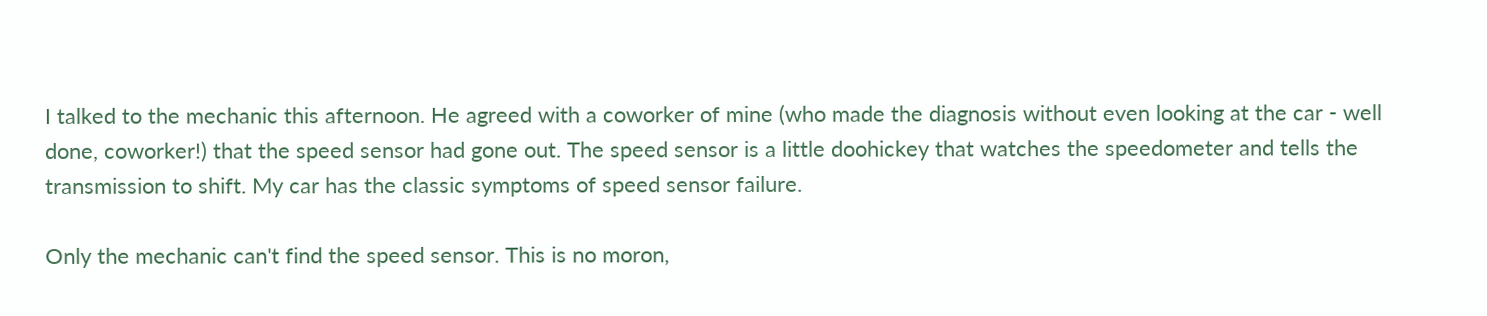I talked to the mechanic this afternoon. He agreed with a coworker of mine (who made the diagnosis without even looking at the car - well done, coworker!) that the speed sensor had gone out. The speed sensor is a little doohickey that watches the speedometer and tells the transmission to shift. My car has the classic symptoms of speed sensor failure.

Only the mechanic can't find the speed sensor. This is no moron,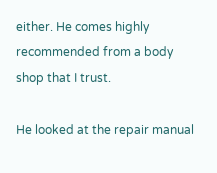either. He comes highly recommended from a body shop that I trust.

He looked at the repair manual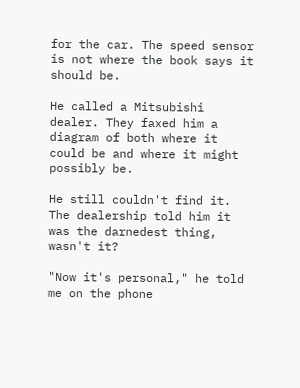for the car. The speed sensor is not where the book says it should be.

He called a Mitsubishi dealer. They faxed him a diagram of both where it could be and where it might possibly be.

He still couldn't find it. The dealership told him it was the darnedest thing, wasn't it?

"Now it's personal," he told me on the phone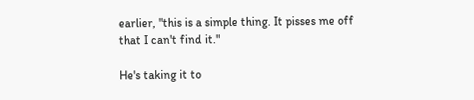earlier, "this is a simple thing. It pisses me off that I can't find it."

He's taking it to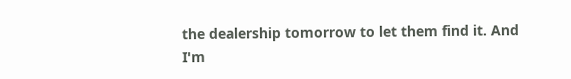the dealership tomorrow to let them find it. And I'm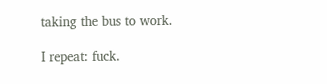taking the bus to work.

I repeat: fuck.